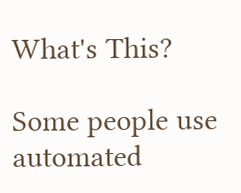What's This?

Some people use automated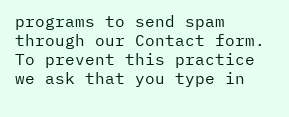programs to send spam through our Contact form. To prevent this practice we ask that you type in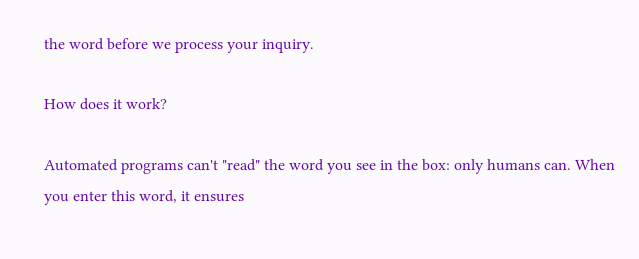the word before we process your inquiry.

How does it work?

Automated programs can't "read" the word you see in the box: only humans can. When you enter this word, it ensures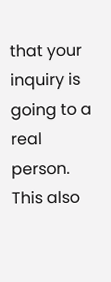that your inquiry is going to a real person. This also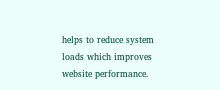helps to reduce system loads which improves website performance.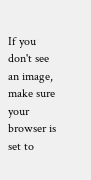If you don't see an image, make sure your browser is set to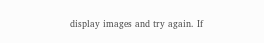display images and try again. If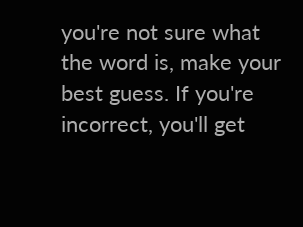you're not sure what the word is, make your best guess. If you're incorrect, you'll get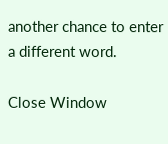another chance to enter a different word.

Close Window